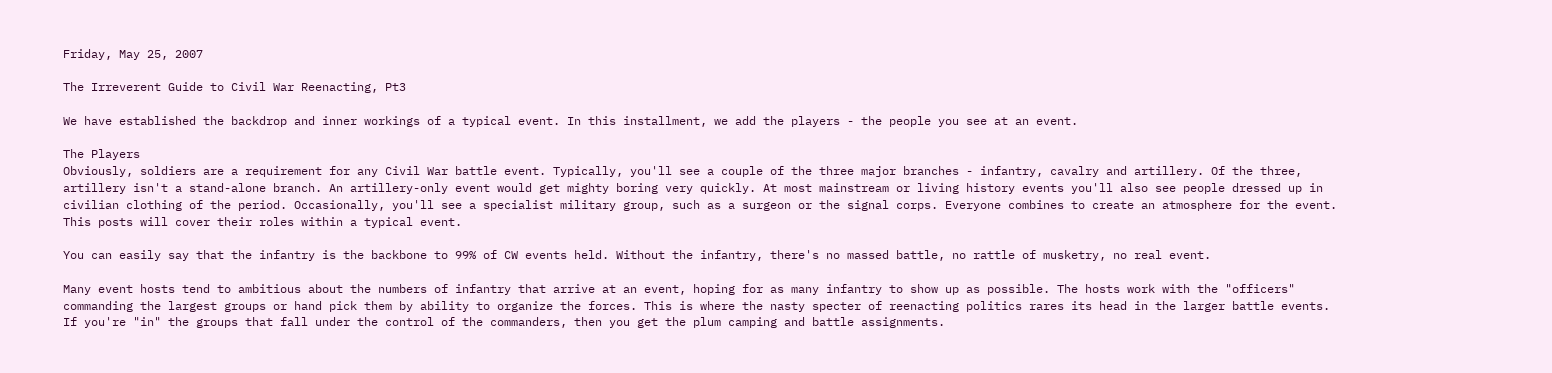Friday, May 25, 2007

The Irreverent Guide to Civil War Reenacting, Pt3

We have established the backdrop and inner workings of a typical event. In this installment, we add the players - the people you see at an event.

The Players
Obviously, soldiers are a requirement for any Civil War battle event. Typically, you'll see a couple of the three major branches - infantry, cavalry and artillery. Of the three, artillery isn't a stand-alone branch. An artillery-only event would get mighty boring very quickly. At most mainstream or living history events you'll also see people dressed up in civilian clothing of the period. Occasionally, you'll see a specialist military group, such as a surgeon or the signal corps. Everyone combines to create an atmosphere for the event. This posts will cover their roles within a typical event.

You can easily say that the infantry is the backbone to 99% of CW events held. Without the infantry, there's no massed battle, no rattle of musketry, no real event.

Many event hosts tend to ambitious about the numbers of infantry that arrive at an event, hoping for as many infantry to show up as possible. The hosts work with the "officers" commanding the largest groups or hand pick them by ability to organize the forces. This is where the nasty specter of reenacting politics rares its head in the larger battle events. If you're "in" the groups that fall under the control of the commanders, then you get the plum camping and battle assignments.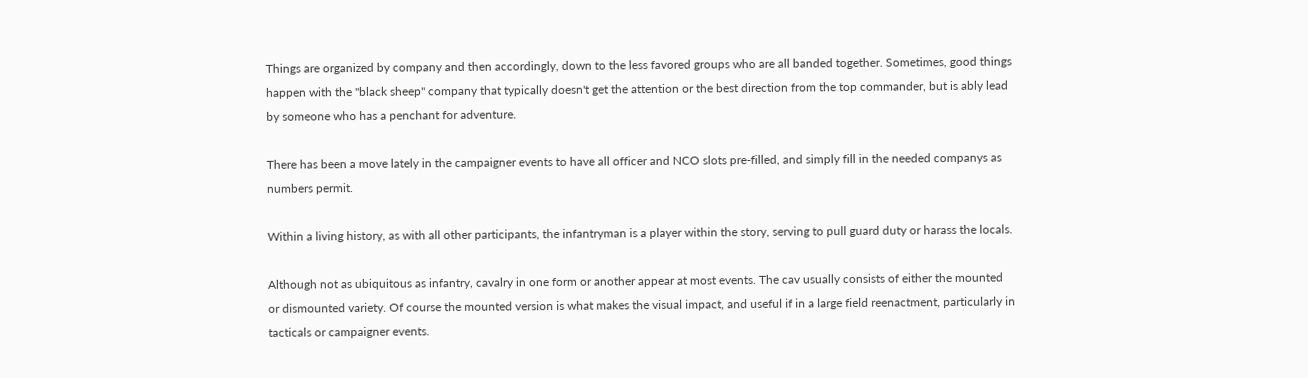Things are organized by company and then accordingly, down to the less favored groups who are all banded together. Sometimes, good things happen with the "black sheep" company that typically doesn't get the attention or the best direction from the top commander, but is ably lead by someone who has a penchant for adventure.

There has been a move lately in the campaigner events to have all officer and NCO slots pre-filled, and simply fill in the needed companys as numbers permit.

Within a living history, as with all other participants, the infantryman is a player within the story, serving to pull guard duty or harass the locals.

Although not as ubiquitous as infantry, cavalry in one form or another appear at most events. The cav usually consists of either the mounted or dismounted variety. Of course the mounted version is what makes the visual impact, and useful if in a large field reenactment, particularly in tacticals or campaigner events.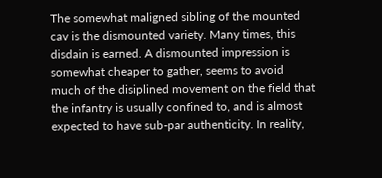The somewhat maligned sibling of the mounted cav is the dismounted variety. Many times, this disdain is earned. A dismounted impression is somewhat cheaper to gather, seems to avoid much of the disiplined movement on the field that the infantry is usually confined to, and is almost expected to have sub-par authenticity. In reality,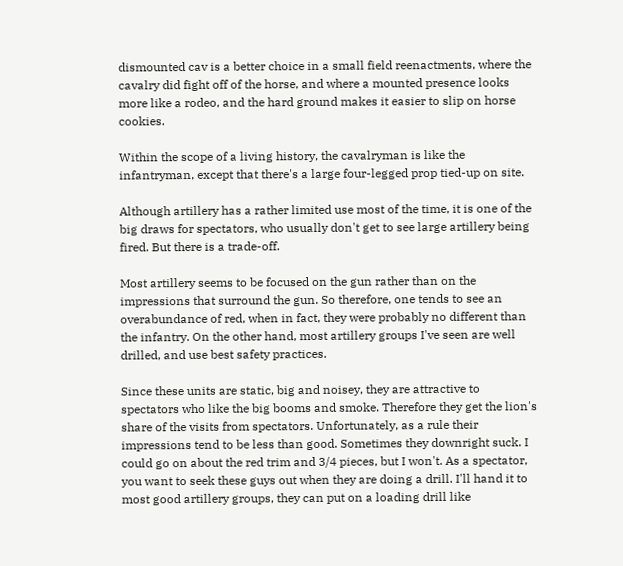dismounted cav is a better choice in a small field reenactments, where the cavalry did fight off of the horse, and where a mounted presence looks more like a rodeo, and the hard ground makes it easier to slip on horse cookies.

Within the scope of a living history, the cavalryman is like the infantryman, except that there's a large four-legged prop tied-up on site.

Although artillery has a rather limited use most of the time, it is one of the big draws for spectators, who usually don't get to see large artillery being fired. But there is a trade-off.

Most artillery seems to be focused on the gun rather than on the impressions that surround the gun. So therefore, one tends to see an overabundance of red, when in fact, they were probably no different than the infantry. On the other hand, most artillery groups I've seen are well drilled, and use best safety practices.

Since these units are static, big and noisey, they are attractive to spectators who like the big booms and smoke. Therefore they get the lion's share of the visits from spectators. Unfortunately, as a rule their impressions tend to be less than good. Sometimes they downright suck. I could go on about the red trim and 3/4 pieces, but I won't. As a spectator, you want to seek these guys out when they are doing a drill. I'll hand it to most good artillery groups, they can put on a loading drill like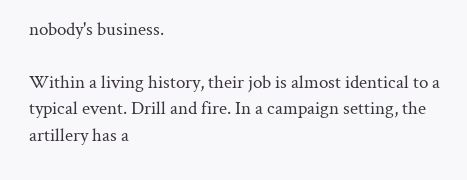nobody's business.

Within a living history, their job is almost identical to a typical event. Drill and fire. In a campaign setting, the artillery has a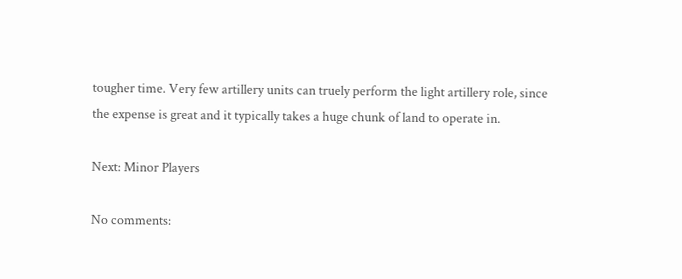tougher time. Very few artillery units can truely perform the light artillery role, since the expense is great and it typically takes a huge chunk of land to operate in.

Next: Minor Players

No comments: